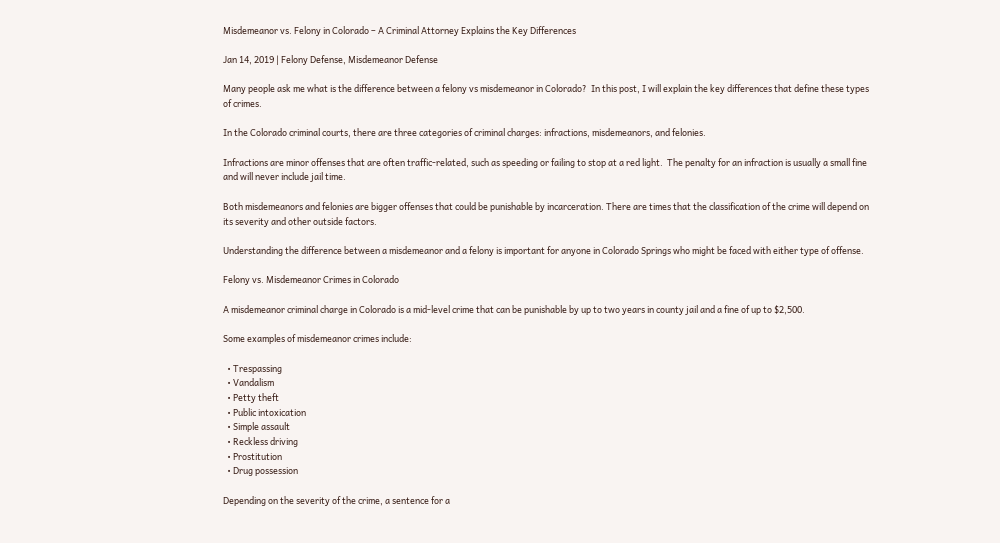Misdemeanor vs. Felony in Colorado – A Criminal Attorney Explains the Key Differences

Jan 14, 2019 | Felony Defense, Misdemeanor Defense

Many people ask me what is the difference between a felony vs misdemeanor in Colorado?  In this post, I will explain the key differences that define these types of crimes.

In the Colorado criminal courts, there are three categories of criminal charges: infractions, misdemeanors, and felonies.

Infractions are minor offenses that are often traffic-related, such as speeding or failing to stop at a red light.  The penalty for an infraction is usually a small fine and will never include jail time.

Both misdemeanors and felonies are bigger offenses that could be punishable by incarceration. There are times that the classification of the crime will depend on its severity and other outside factors.

Understanding the difference between a misdemeanor and a felony is important for anyone in Colorado Springs who might be faced with either type of offense.

Felony vs. Misdemeanor Crimes in Colorado

A misdemeanor criminal charge in Colorado is a mid-level crime that can be punishable by up to two years in county jail and a fine of up to $2,500.

Some examples of misdemeanor crimes include:

  • Trespassing
  • Vandalism
  • Petty theft
  • Public intoxication
  • Simple assault
  • Reckless driving
  • Prostitution
  • Drug possession

Depending on the severity of the crime, a sentence for a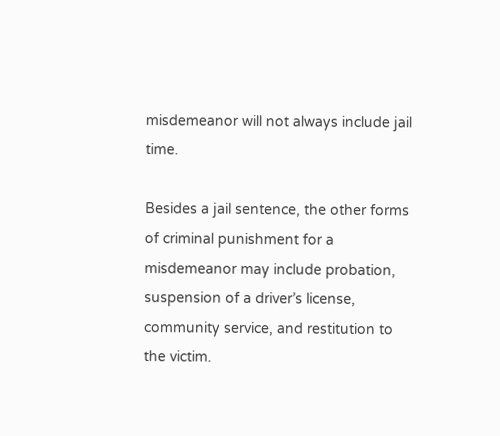misdemeanor will not always include jail time.

Besides a jail sentence, the other forms of criminal punishment for a misdemeanor may include probation, suspension of a driver’s license, community service, and restitution to the victim.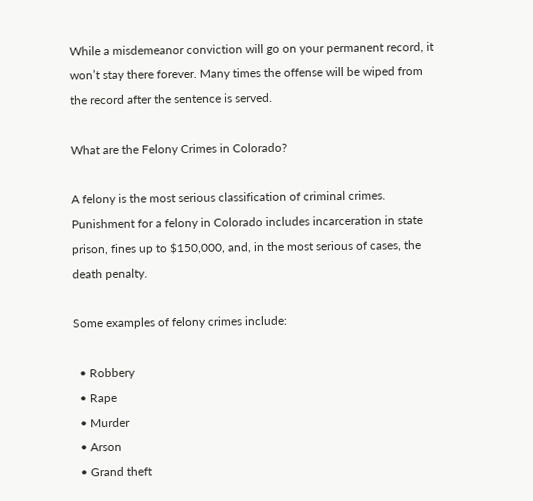While a misdemeanor conviction will go on your permanent record, it won’t stay there forever. Many times the offense will be wiped from the record after the sentence is served.

What are the Felony Crimes in Colorado?

A felony is the most serious classification of criminal crimes. Punishment for a felony in Colorado includes incarceration in state prison, fines up to $150,000, and, in the most serious of cases, the death penalty.

Some examples of felony crimes include:

  • Robbery
  • Rape
  • Murder
  • Arson
  • Grand theft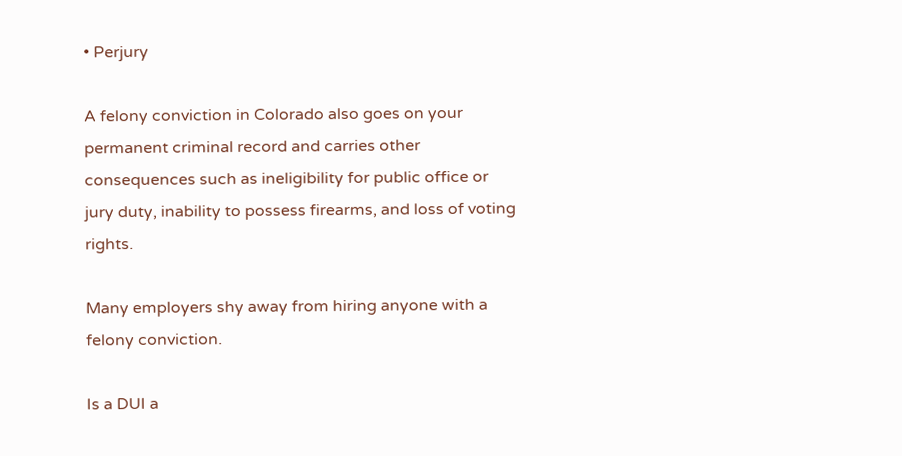• Perjury

A felony conviction in Colorado also goes on your permanent criminal record and carries other consequences such as ineligibility for public office or jury duty, inability to possess firearms, and loss of voting rights.

Many employers shy away from hiring anyone with a felony conviction.

Is a DUI a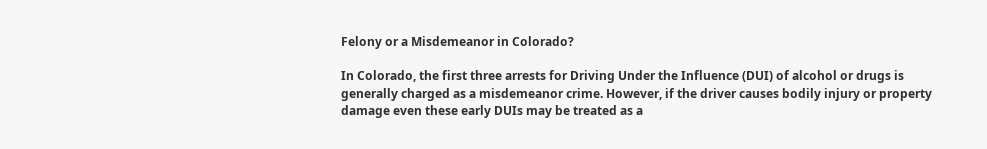Felony or a Misdemeanor in Colorado?

In Colorado, the first three arrests for Driving Under the Influence (DUI) of alcohol or drugs is generally charged as a misdemeanor crime. However, if the driver causes bodily injury or property damage even these early DUIs may be treated as a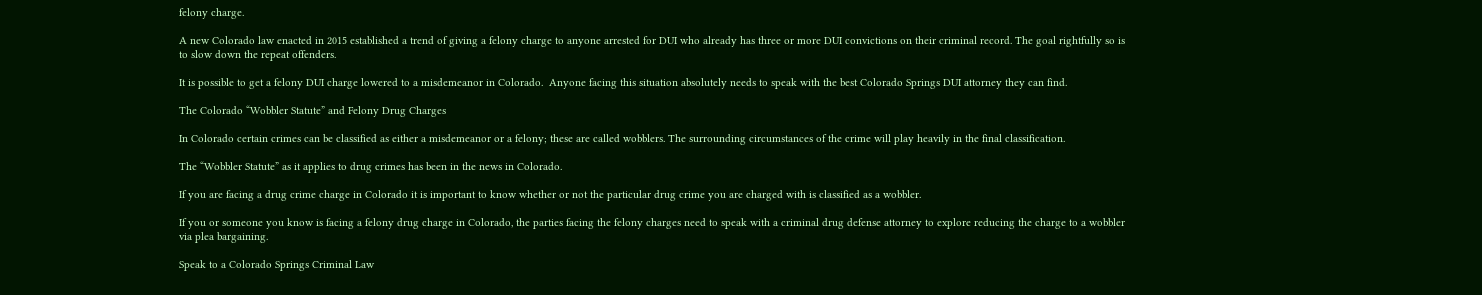felony charge.

A new Colorado law enacted in 2015 established a trend of giving a felony charge to anyone arrested for DUI who already has three or more DUI convictions on their criminal record. The goal rightfully so is to slow down the repeat offenders.

It is possible to get a felony DUI charge lowered to a misdemeanor in Colorado.  Anyone facing this situation absolutely needs to speak with the best Colorado Springs DUI attorney they can find.

The Colorado “Wobbler Statute” and Felony Drug Charges

In Colorado certain crimes can be classified as either a misdemeanor or a felony; these are called wobblers. The surrounding circumstances of the crime will play heavily in the final classification.

The “Wobbler Statute” as it applies to drug crimes has been in the news in Colorado.

If you are facing a drug crime charge in Colorado it is important to know whether or not the particular drug crime you are charged with is classified as a wobbler.

If you or someone you know is facing a felony drug charge in Colorado, the parties facing the felony charges need to speak with a criminal drug defense attorney to explore reducing the charge to a wobbler via plea bargaining.

Speak to a Colorado Springs Criminal Law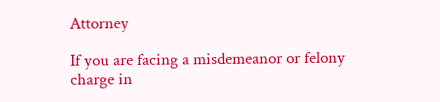Attorney

If you are facing a misdemeanor or felony charge in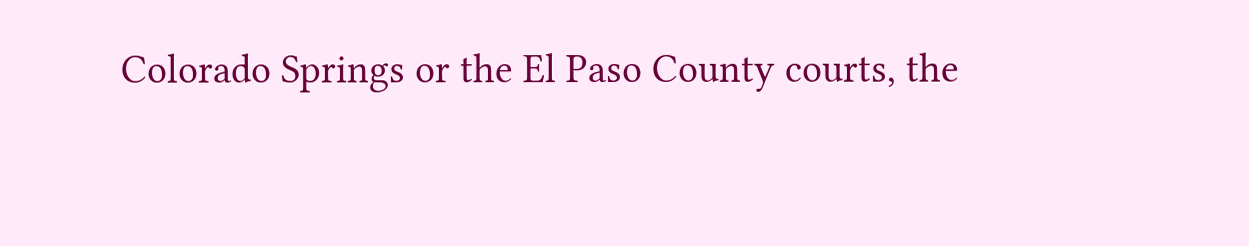Colorado Springs or the El Paso County courts, the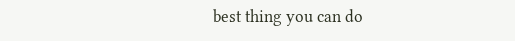best thing you can do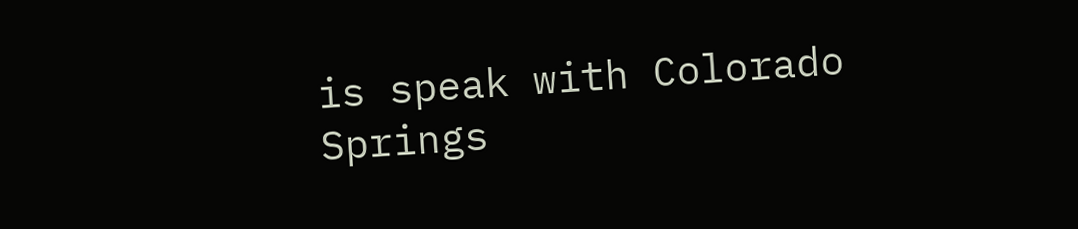is speak with Colorado Springs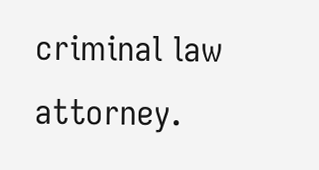criminal law attorney.